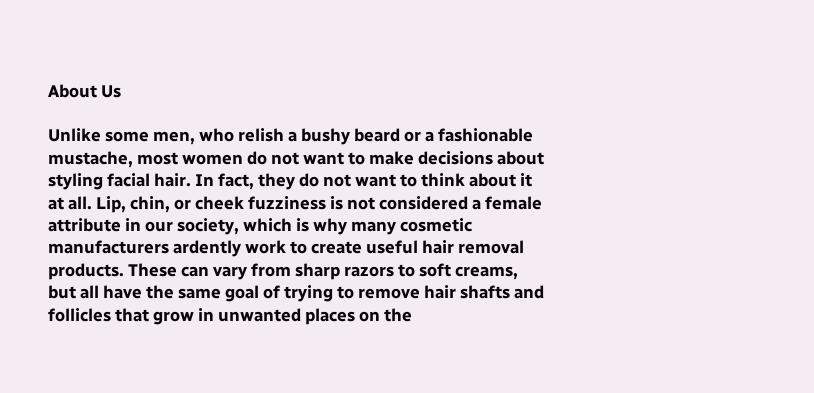About Us

Unlike some men, who relish a bushy beard or a fashionable mustache, most women do not want to make decisions about styling facial hair. In fact, they do not want to think about it at all. Lip, chin, or cheek fuzziness is not considered a female attribute in our society, which is why many cosmetic manufacturers ardently work to create useful hair removal products. These can vary from sharp razors to soft creams, but all have the same goal of trying to remove hair shafts and follicles that grow in unwanted places on the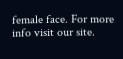female face. For more info visit our site.